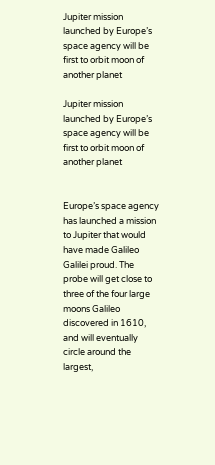Jupiter mission launched by Europe’s space agency will be first to orbit moon of another planet

Jupiter mission launched by Europe’s space agency will be first to orbit moon of another planet


Europe’s space agency has launched a mission to Jupiter that would have made Galileo Galilei proud. The probe will get close to three of the four large moons Galileo discovered in 1610, and will eventually circle around the largest,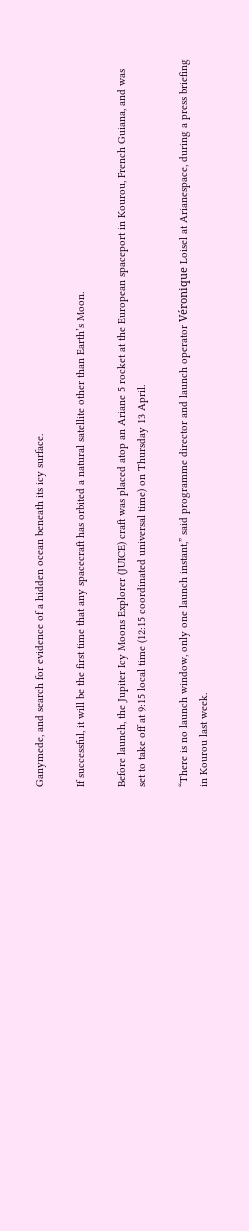Ganymede, and search for evidence of a hidden ocean beneath its icy surface.

If successful, it will be the first time that any spacecraft has orbited a natural satellite other than Earth’s Moon.

Before launch, the Jupiter Icy Moons Explorer (JUICE) craft was placed atop an Ariane 5 rocket at the European spaceport in Kourou, French Guiana, and was set to take off at 9:15 local time (12:15 coordinated universal time) on Thursday 13 April.

“There is no launch window, only one launch instant,” said programme director and launch operator Véronique Loisel at Arianespace, during a press briefing in Kourou last week.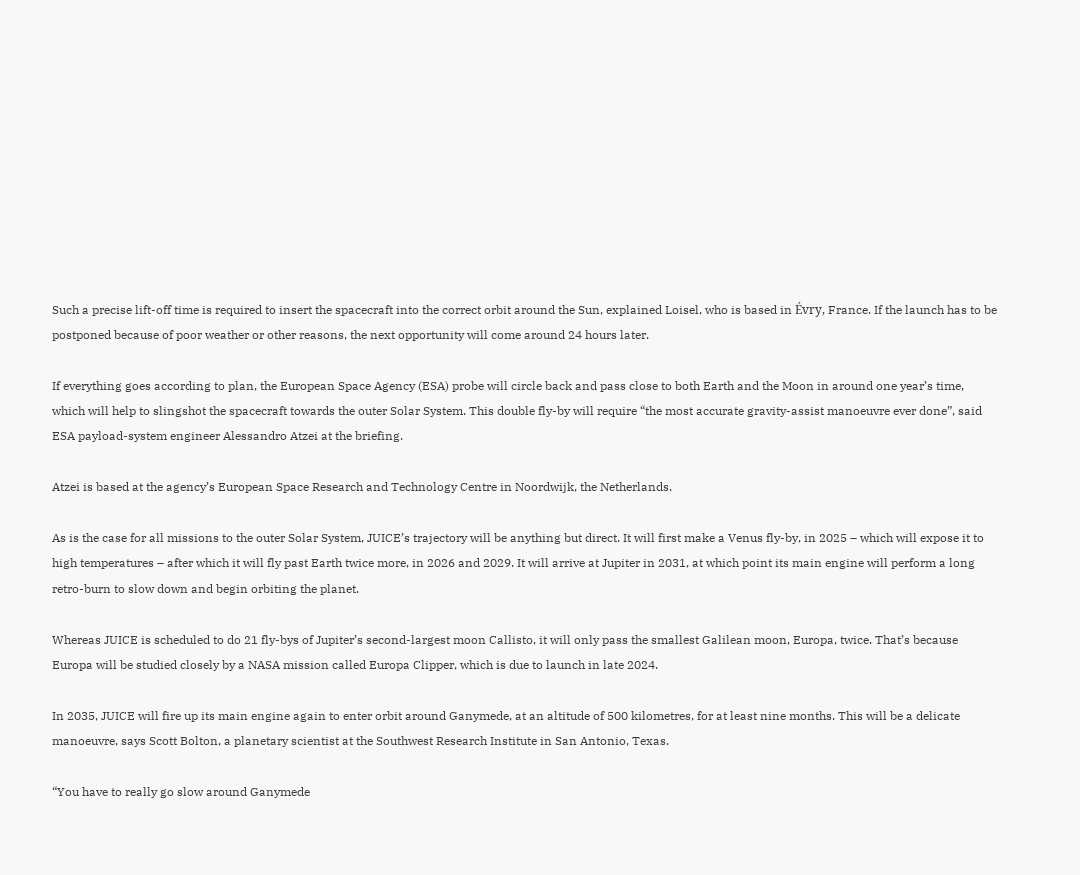Such a precise lift-off time is required to insert the spacecraft into the correct orbit around the Sun, explained Loisel, who is based in Évry, France. If the launch has to be postponed because of poor weather or other reasons, the next opportunity will come around 24 hours later.

If everything goes according to plan, the European Space Agency (ESA) probe will circle back and pass close to both Earth and the Moon in around one year’s time, which will help to slingshot the spacecraft towards the outer Solar System. This double fly-by will require “the most accurate gravity-assist manoeuvre ever done”, said ESA payload-system engineer Alessandro Atzei at the briefing.

Atzei is based at the agency’s European Space Research and Technology Centre in Noordwijk, the Netherlands.

As is the case for all missions to the outer Solar System, JUICE’s trajectory will be anything but direct. It will first make a Venus fly-by, in 2025 – which will expose it to high temperatures – after which it will fly past Earth twice more, in 2026 and 2029. It will arrive at Jupiter in 2031, at which point its main engine will perform a long retro-burn to slow down and begin orbiting the planet.

Whereas JUICE is scheduled to do 21 fly-bys of Jupiter’s second-largest moon Callisto, it will only pass the smallest Galilean moon, Europa, twice. That’s because Europa will be studied closely by a NASA mission called Europa Clipper, which is due to launch in late 2024.

In 2035, JUICE will fire up its main engine again to enter orbit around Ganymede, at an altitude of 500 kilometres, for at least nine months. This will be a delicate manoeuvre, says Scott Bolton, a planetary scientist at the Southwest Research Institute in San Antonio, Texas.

“You have to really go slow around Ganymede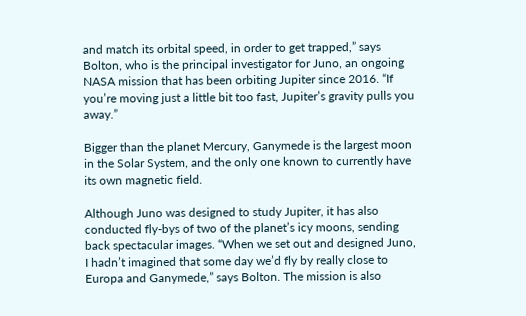and match its orbital speed, in order to get trapped,” says Bolton, who is the principal investigator for Juno, an ongoing NASA mission that has been orbiting Jupiter since 2016. “If you’re moving just a little bit too fast, Jupiter’s gravity pulls you away.”

Bigger than the planet Mercury, Ganymede is the largest moon in the Solar System, and the only one known to currently have its own magnetic field.

Although Juno was designed to study Jupiter, it has also conducted fly-bys of two of the planet’s icy moons, sending back spectacular images. “When we set out and designed Juno, I hadn’t imagined that some day we’d fly by really close to Europa and Ganymede,” says Bolton. The mission is also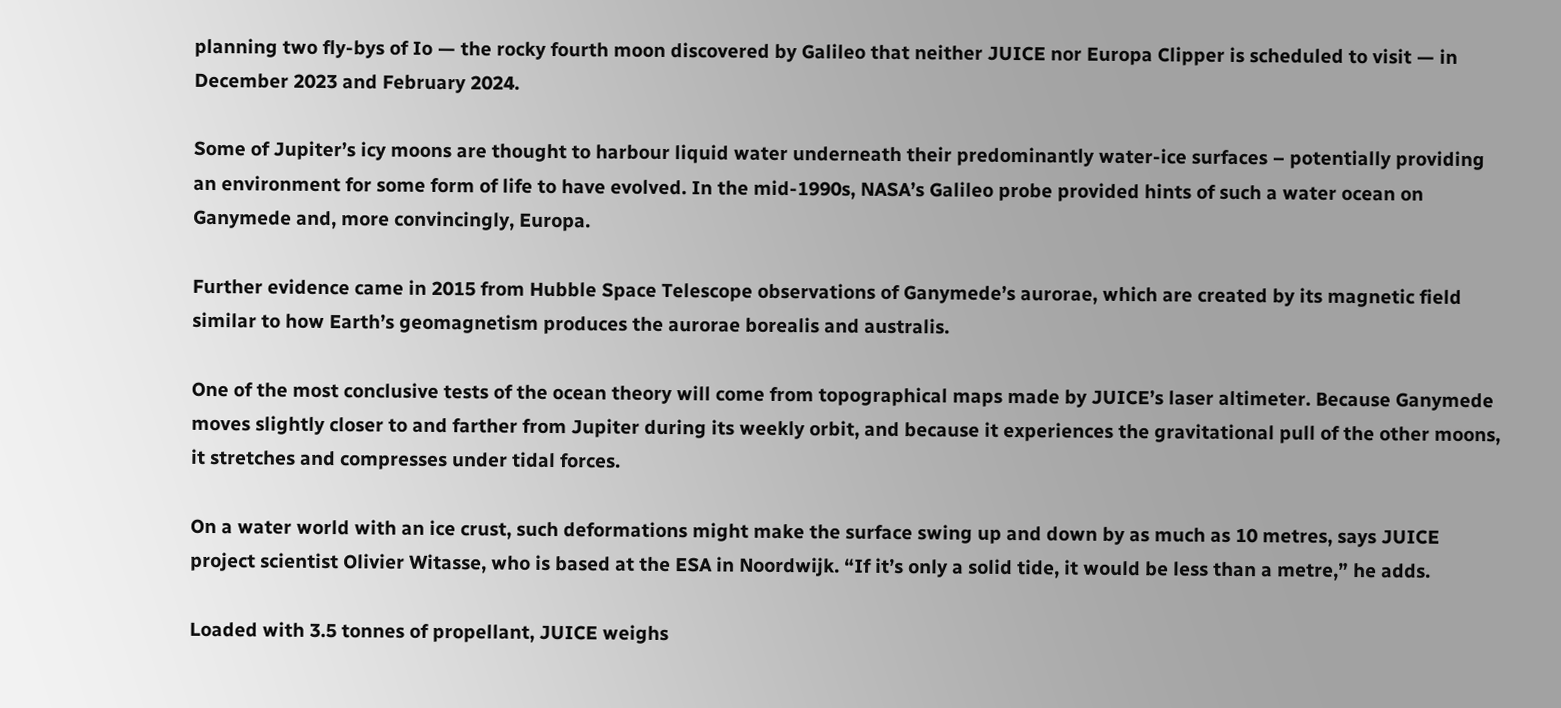planning two fly-bys of Io — the rocky fourth moon discovered by Galileo that neither JUICE nor Europa Clipper is scheduled to visit — in December 2023 and February 2024.

Some of Jupiter’s icy moons are thought to harbour liquid water underneath their predominantly water-ice surfaces – potentially providing an environment for some form of life to have evolved. In the mid-1990s, NASA’s Galileo probe provided hints of such a water ocean on Ganymede and, more convincingly, Europa.

Further evidence came in 2015 from Hubble Space Telescope observations of Ganymede’s aurorae, which are created by its magnetic field similar to how Earth’s geomagnetism produces the aurorae borealis and australis.

One of the most conclusive tests of the ocean theory will come from topographical maps made by JUICE’s laser altimeter. Because Ganymede moves slightly closer to and farther from Jupiter during its weekly orbit, and because it experiences the gravitational pull of the other moons, it stretches and compresses under tidal forces.

On a water world with an ice crust, such deformations might make the surface swing up and down by as much as 10 metres, says JUICE project scientist Olivier Witasse, who is based at the ESA in Noordwijk. “If it’s only a solid tide, it would be less than a metre,” he adds.

Loaded with 3.5 tonnes of propellant, JUICE weighs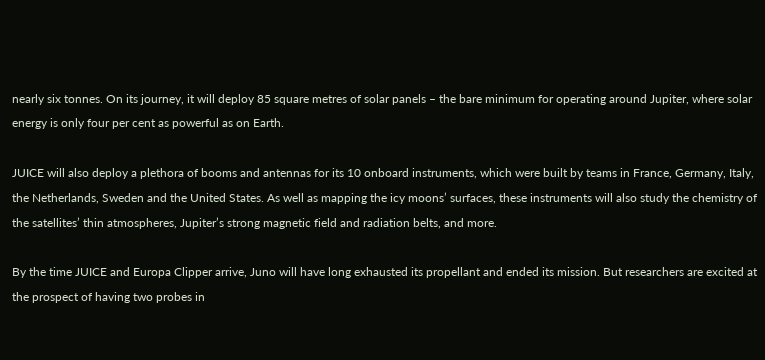nearly six tonnes. On its journey, it will deploy 85 square metres of solar panels – the bare minimum for operating around Jupiter, where solar energy is only four per cent as powerful as on Earth.

JUICE will also deploy a plethora of booms and antennas for its 10 onboard instruments, which were built by teams in France, Germany, Italy, the Netherlands, Sweden and the United States. As well as mapping the icy moons’ surfaces, these instruments will also study the chemistry of the satellites’ thin atmospheres, Jupiter’s strong magnetic field and radiation belts, and more.

By the time JUICE and Europa Clipper arrive, Juno will have long exhausted its propellant and ended its mission. But researchers are excited at the prospect of having two probes in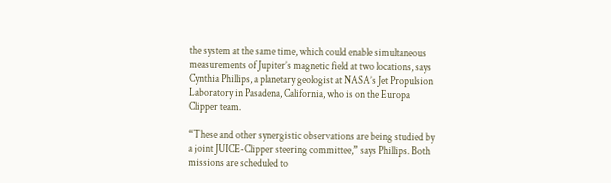the system at the same time, which could enable simultaneous measurements of Jupiter’s magnetic field at two locations, says Cynthia Phillips, a planetary geologist at NASA’s Jet Propulsion Laboratory in Pasadena, California, who is on the Europa Clipper team.

“These and other synergistic observations are being studied by a joint JUICE-Clipper steering committee,” says Phillips. Both missions are scheduled to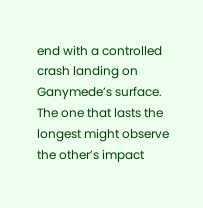end with a controlled crash landing on Ganymede’s surface. The one that lasts the longest might observe the other’s impact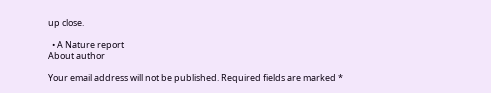up close.

  • A Nature report
About author

Your email address will not be published. Required fields are marked *